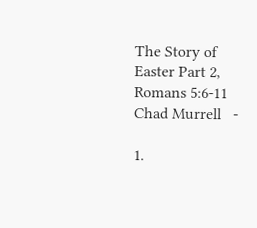The Story of Easter Part 2, Romans 5:6-11
Chad Murrell   -

1.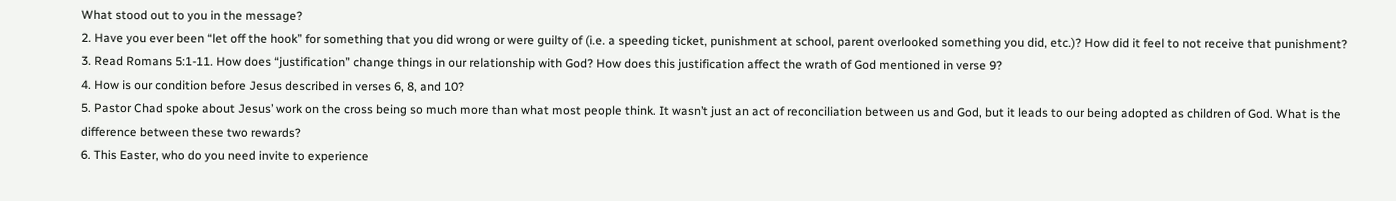What stood out to you in the message?
2. Have you ever been “let off the hook” for something that you did wrong or were guilty of (i.e. a speeding ticket, punishment at school, parent overlooked something you did, etc.)? How did it feel to not receive that punishment?
3. Read Romans 5:1-11. How does “justification” change things in our relationship with God? How does this justification affect the wrath of God mentioned in verse 9?
4. How is our condition before Jesus described in verses 6, 8, and 10?
5. Pastor Chad spoke about Jesus’ work on the cross being so much more than what most people think. It wasn’t just an act of reconciliation between us and God, but it leads to our being adopted as children of God. What is the difference between these two rewards?
6. This Easter, who do you need invite to experience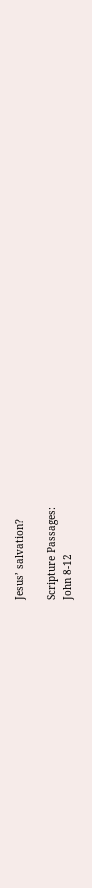Jesus’ salvation?

Scripture Passages:
John 8-12